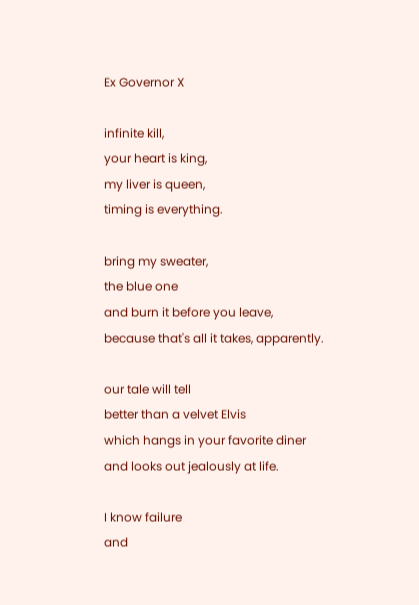Ex Governor X

infinite kill,
your heart is king,
my liver is queen,
timing is everything.

bring my sweater,
the blue one
and burn it before you leave,
because that's all it takes, apparently.

our tale will tell
better than a velvet Elvis
which hangs in your favorite diner
and looks out jealously at life.

I know failure
and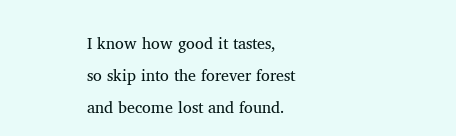I know how good it tastes,
so skip into the forever forest
and become lost and found.